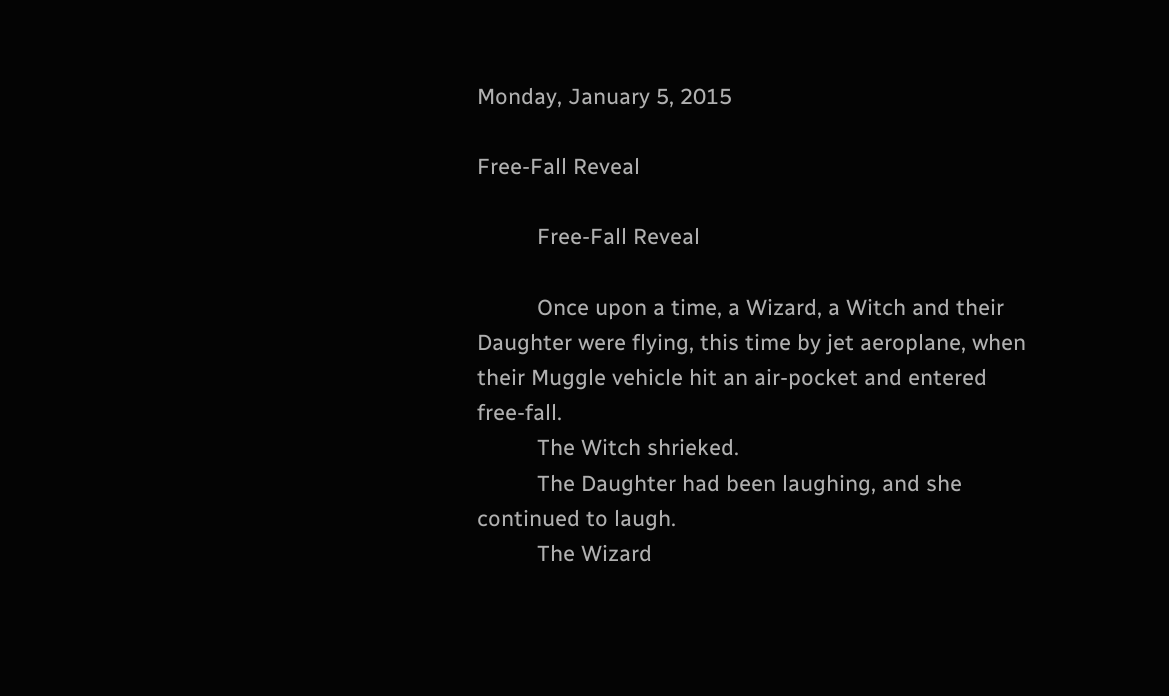Monday, January 5, 2015

Free-Fall Reveal

          Free-Fall Reveal

          Once upon a time, a Wizard, a Witch and their Daughter were flying, this time by jet aeroplane, when their Muggle vehicle hit an air-pocket and entered free-fall.
          The Witch shrieked.
          The Daughter had been laughing, and she continued to laugh.
          The Wizard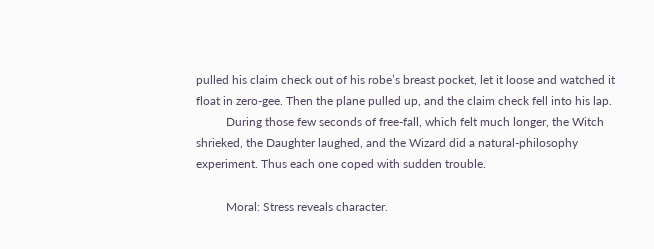pulled his claim check out of his robe’s breast pocket, let it loose and watched it float in zero-gee. Then the plane pulled up, and the claim check fell into his lap.
          During those few seconds of free-fall, which felt much longer, the Witch shrieked, the Daughter laughed, and the Wizard did a natural-philosophy experiment. Thus each one coped with sudden trouble.

          Moral: Stress reveals character.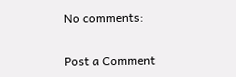No comments:

Post a Comment